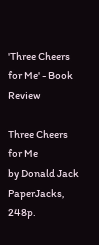'Three Cheers for Me' - Book Review

Three Cheers for Me
by Donald Jack
PaperJacks, 248p.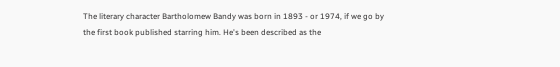The literary character Bartholomew Bandy was born in 1893 - or 1974, if we go by the first book published starring him. He's been described as the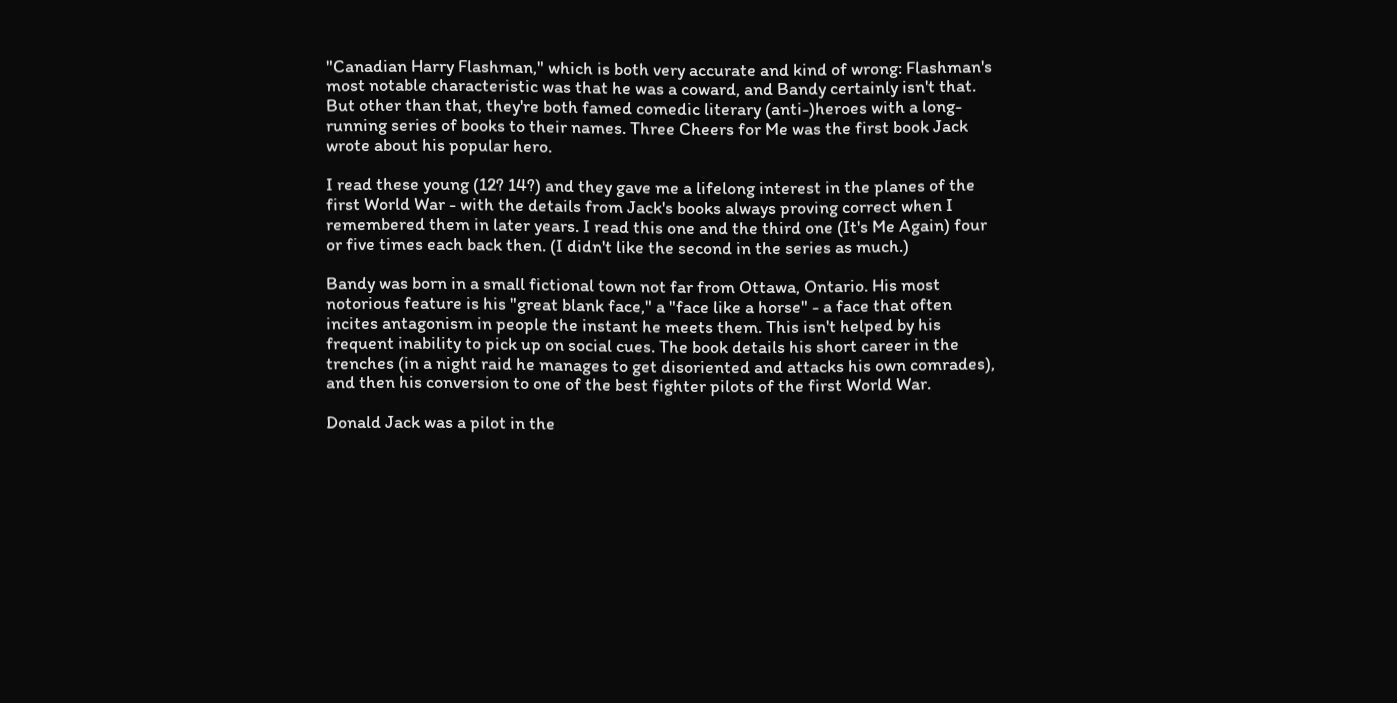"Canadian Harry Flashman," which is both very accurate and kind of wrong: Flashman's most notable characteristic was that he was a coward, and Bandy certainly isn't that. But other than that, they're both famed comedic literary (anti-)heroes with a long-running series of books to their names. Three Cheers for Me was the first book Jack wrote about his popular hero.

I read these young (12? 14?) and they gave me a lifelong interest in the planes of the first World War - with the details from Jack's books always proving correct when I remembered them in later years. I read this one and the third one (It's Me Again) four or five times each back then. (I didn't like the second in the series as much.)

Bandy was born in a small fictional town not far from Ottawa, Ontario. His most notorious feature is his "great blank face," a "face like a horse" - a face that often incites antagonism in people the instant he meets them. This isn't helped by his frequent inability to pick up on social cues. The book details his short career in the trenches (in a night raid he manages to get disoriented and attacks his own comrades), and then his conversion to one of the best fighter pilots of the first World War.

Donald Jack was a pilot in the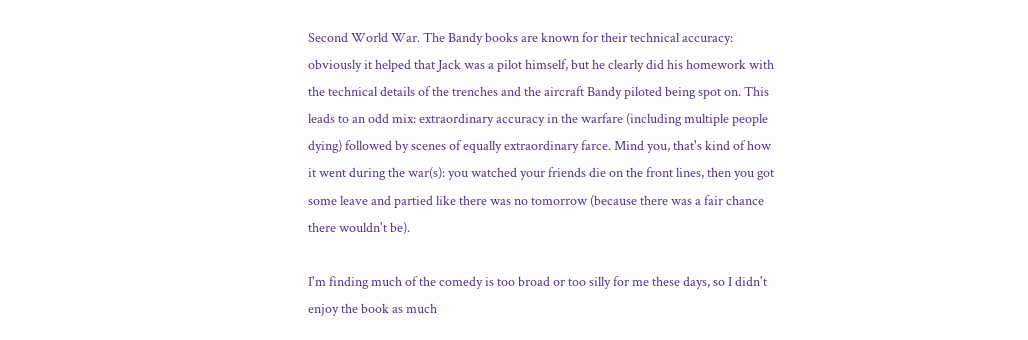Second World War. The Bandy books are known for their technical accuracy: obviously it helped that Jack was a pilot himself, but he clearly did his homework with the technical details of the trenches and the aircraft Bandy piloted being spot on. This leads to an odd mix: extraordinary accuracy in the warfare (including multiple people dying) followed by scenes of equally extraordinary farce. Mind you, that's kind of how it went during the war(s): you watched your friends die on the front lines, then you got some leave and partied like there was no tomorrow (because there was a fair chance there wouldn't be).

I'm finding much of the comedy is too broad or too silly for me these days, so I didn't enjoy the book as much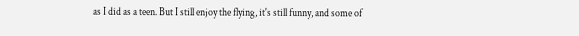as I did as a teen. But I still enjoy the flying, it's still funny, and some of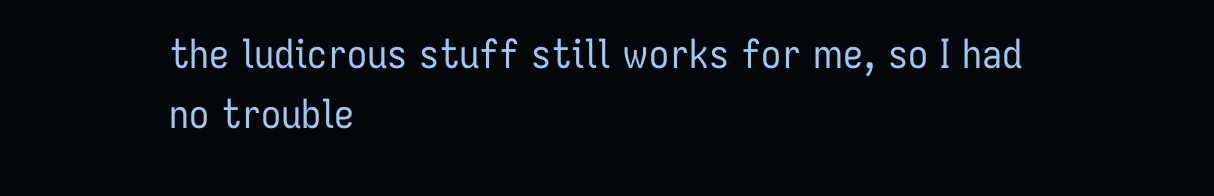the ludicrous stuff still works for me, so I had no trouble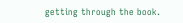getting through the book.